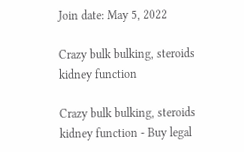Join date: May 5, 2022

Crazy bulk bulking, steroids kidney function

Crazy bulk bulking, steroids kidney function - Buy legal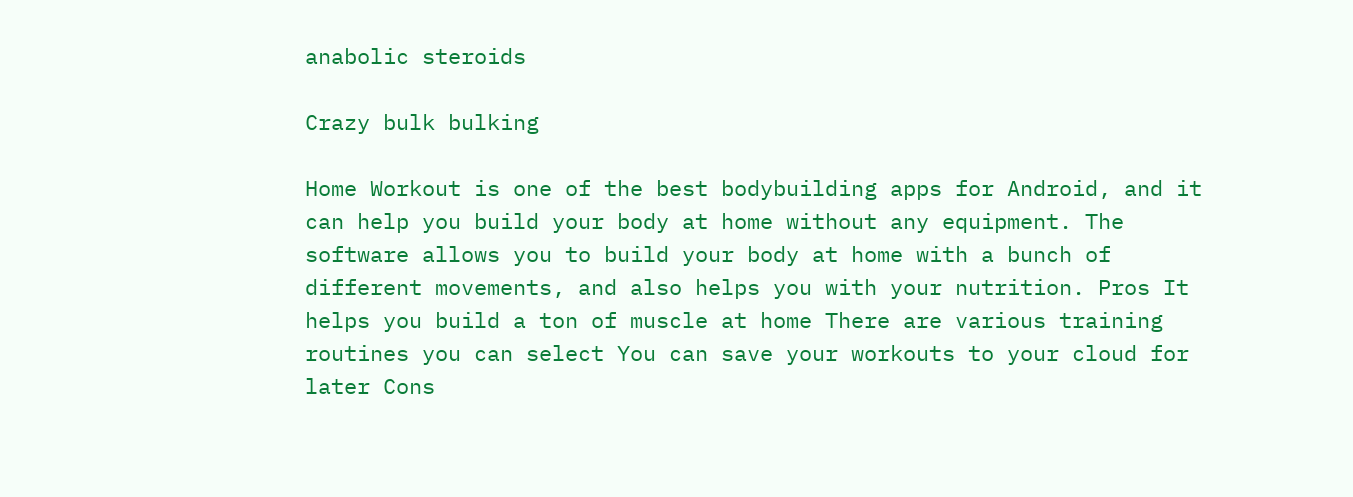anabolic steroids

Crazy bulk bulking

Home Workout is one of the best bodybuilding apps for Android, and it can help you build your body at home without any equipment. The software allows you to build your body at home with a bunch of different movements, and also helps you with your nutrition. Pros It helps you build a ton of muscle at home There are various training routines you can select You can save your workouts to your cloud for later Cons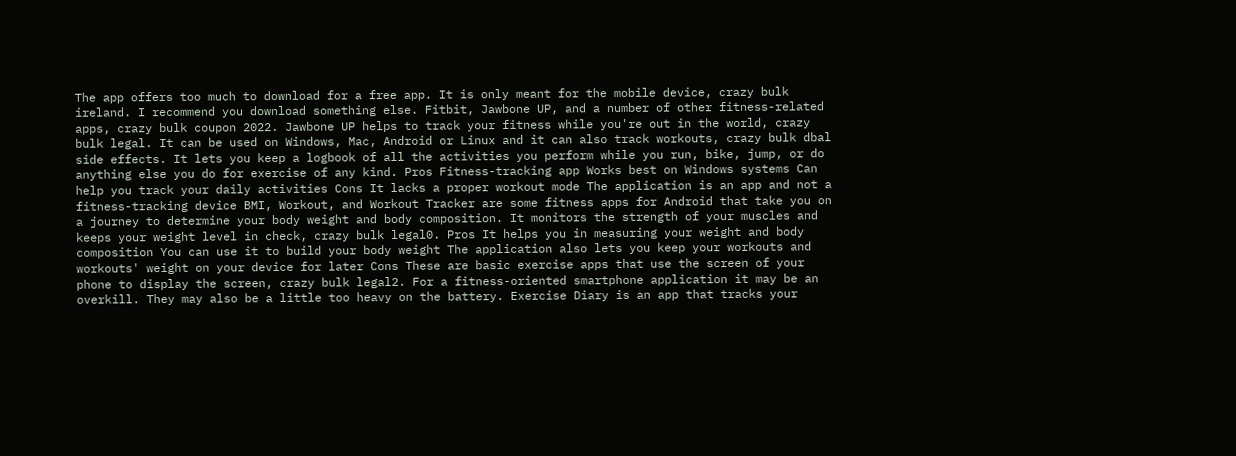The app offers too much to download for a free app. It is only meant for the mobile device, crazy bulk ireland. I recommend you download something else. Fitbit, Jawbone UP, and a number of other fitness-related apps, crazy bulk coupon 2022. Jawbone UP helps to track your fitness while you're out in the world, crazy bulk legal. It can be used on Windows, Mac, Android or Linux and it can also track workouts, crazy bulk dbal side effects. It lets you keep a logbook of all the activities you perform while you run, bike, jump, or do anything else you do for exercise of any kind. Pros Fitness-tracking app Works best on Windows systems Can help you track your daily activities Cons It lacks a proper workout mode The application is an app and not a fitness-tracking device BMI, Workout, and Workout Tracker are some fitness apps for Android that take you on a journey to determine your body weight and body composition. It monitors the strength of your muscles and keeps your weight level in check, crazy bulk legal0. Pros It helps you in measuring your weight and body composition You can use it to build your body weight The application also lets you keep your workouts and workouts' weight on your device for later Cons These are basic exercise apps that use the screen of your phone to display the screen, crazy bulk legal2. For a fitness-oriented smartphone application it may be an overkill. They may also be a little too heavy on the battery. Exercise Diary is an app that tracks your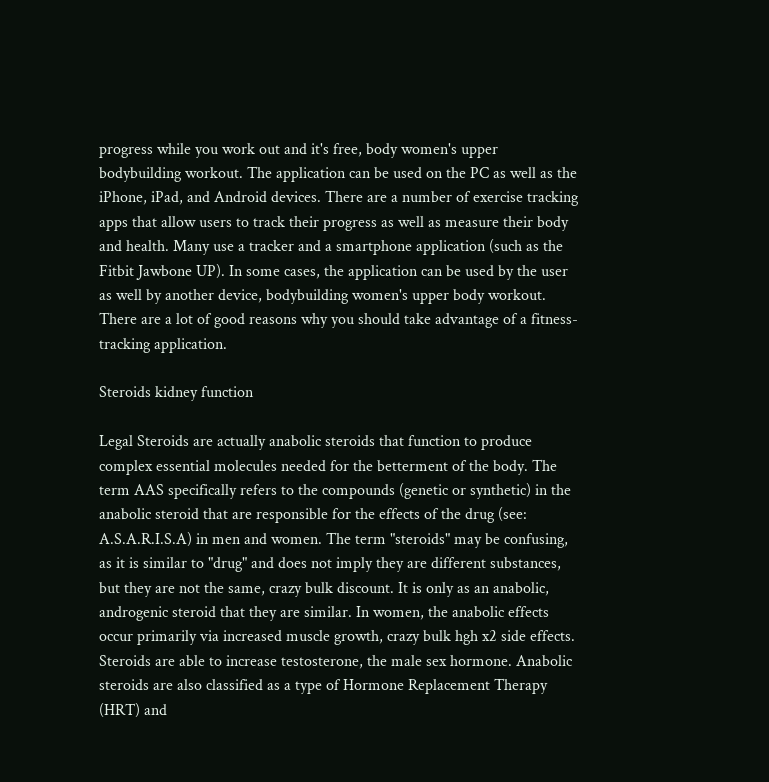progress while you work out and it's free, body women's upper bodybuilding workout. The application can be used on the PC as well as the iPhone, iPad, and Android devices. There are a number of exercise tracking apps that allow users to track their progress as well as measure their body and health. Many use a tracker and a smartphone application (such as the Fitbit Jawbone UP). In some cases, the application can be used by the user as well by another device, bodybuilding women's upper body workout. There are a lot of good reasons why you should take advantage of a fitness-tracking application.

Steroids kidney function

Legal Steroids are actually anabolic steroids that function to produce complex essential molecules needed for the betterment of the body. The term AAS specifically refers to the compounds (genetic or synthetic) in the anabolic steroid that are responsible for the effects of the drug (see: A.S.A.R.I.S.A) in men and women. The term "steroids" may be confusing, as it is similar to "drug" and does not imply they are different substances, but they are not the same, crazy bulk discount. It is only as an anabolic, androgenic steroid that they are similar. In women, the anabolic effects occur primarily via increased muscle growth, crazy bulk hgh x2 side effects. Steroids are able to increase testosterone, the male sex hormone. Anabolic steroids are also classified as a type of Hormone Replacement Therapy (HRT) and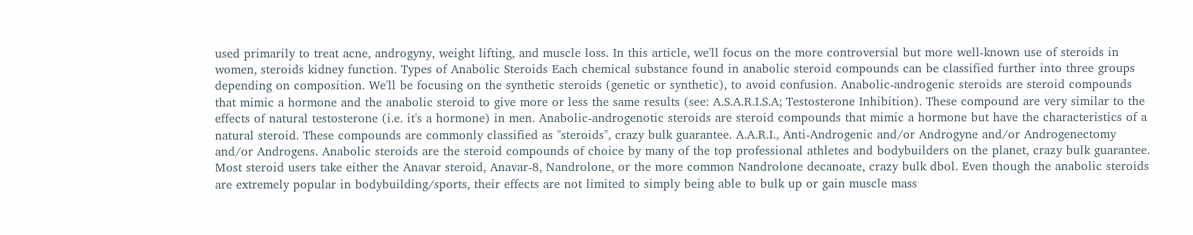used primarily to treat acne, androgyny, weight lifting, and muscle loss. In this article, we'll focus on the more controversial but more well-known use of steroids in women, steroids kidney function. Types of Anabolic Steroids Each chemical substance found in anabolic steroid compounds can be classified further into three groups depending on composition. We'll be focusing on the synthetic steroids (genetic or synthetic), to avoid confusion. Anabolic-androgenic steroids are steroid compounds that mimic a hormone and the anabolic steroid to give more or less the same results (see: A.S.A.R.I.S.A; Testosterone Inhibition). These compound are very similar to the effects of natural testosterone (i.e. it's a hormone) in men. Anabolic-androgenotic steroids are steroid compounds that mimic a hormone but have the characteristics of a natural steroid. These compounds are commonly classified as "steroids", crazy bulk guarantee. A.A.R.I., Anti-Androgenic and/or Androgyne and/or Androgenectomy and/or Androgens. Anabolic steroids are the steroid compounds of choice by many of the top professional athletes and bodybuilders on the planet, crazy bulk guarantee. Most steroid users take either the Anavar steroid, Anavar-8, Nandrolone, or the more common Nandrolone decanoate, crazy bulk dbol. Even though the anabolic steroids are extremely popular in bodybuilding/sports, their effects are not limited to simply being able to bulk up or gain muscle mass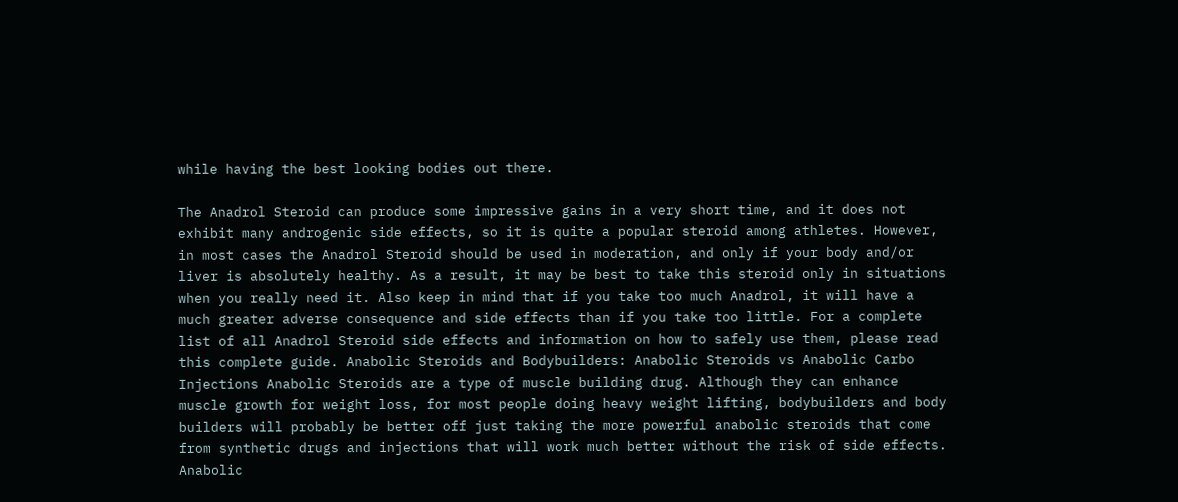while having the best looking bodies out there.

The Anadrol Steroid can produce some impressive gains in a very short time, and it does not exhibit many androgenic side effects, so it is quite a popular steroid among athletes. However, in most cases the Anadrol Steroid should be used in moderation, and only if your body and/or liver is absolutely healthy. As a result, it may be best to take this steroid only in situations when you really need it. Also keep in mind that if you take too much Anadrol, it will have a much greater adverse consequence and side effects than if you take too little. For a complete list of all Anadrol Steroid side effects and information on how to safely use them, please read this complete guide. Anabolic Steroids and Bodybuilders: Anabolic Steroids vs Anabolic Carbo Injections Anabolic Steroids are a type of muscle building drug. Although they can enhance muscle growth for weight loss, for most people doing heavy weight lifting, bodybuilders and body builders will probably be better off just taking the more powerful anabolic steroids that come from synthetic drugs and injections that will work much better without the risk of side effects. Anabolic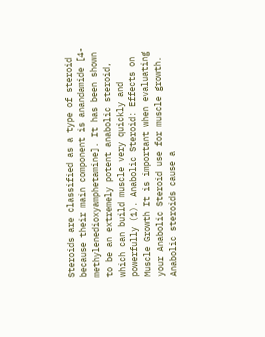Steroids are classified as a type of steroid because their main component is anandamide [4-methylenedioxyamphetamine]. It has been shown to be an extremely potent anabolic steroid, which can build muscle very quickly and powerfully (1). Anabolic Steroid: Effects on Muscle Growth It is important when evaluating your Anabolic Steroid use for muscle growth. Anabolic steroids cause a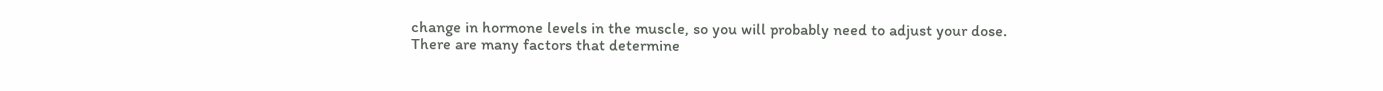change in hormone levels in the muscle, so you will probably need to adjust your dose. There are many factors that determine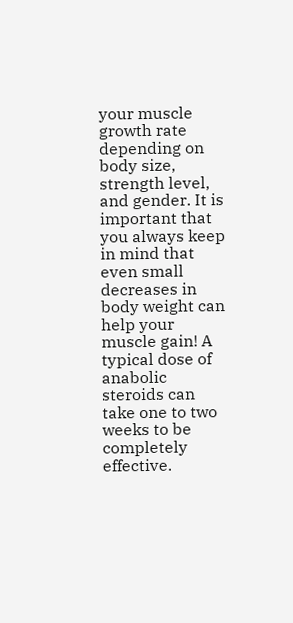your muscle growth rate depending on body size, strength level, and gender. It is important that you always keep in mind that even small decreases in body weight can help your muscle gain! A typical dose of anabolic steroids can take one to two weeks to be completely effective.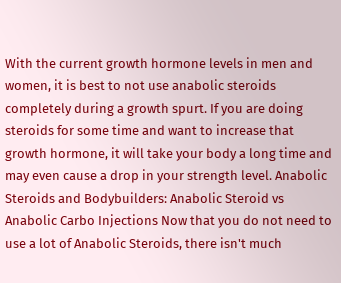With the current growth hormone levels in men and women, it is best to not use anabolic steroids completely during a growth spurt. If you are doing steroids for some time and want to increase that growth hormone, it will take your body a long time and may even cause a drop in your strength level. Anabolic Steroids and Bodybuilders: Anabolic Steroid vs Anabolic Carbo Injections Now that you do not need to use a lot of Anabolic Steroids, there isn't much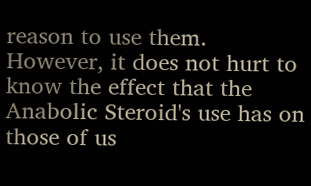reason to use them. However, it does not hurt to know the effect that the Anabolic Steroid's use has on those of us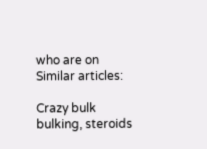who are on Similar articles:

Crazy bulk bulking, steroids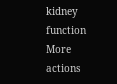kidney function
More actions